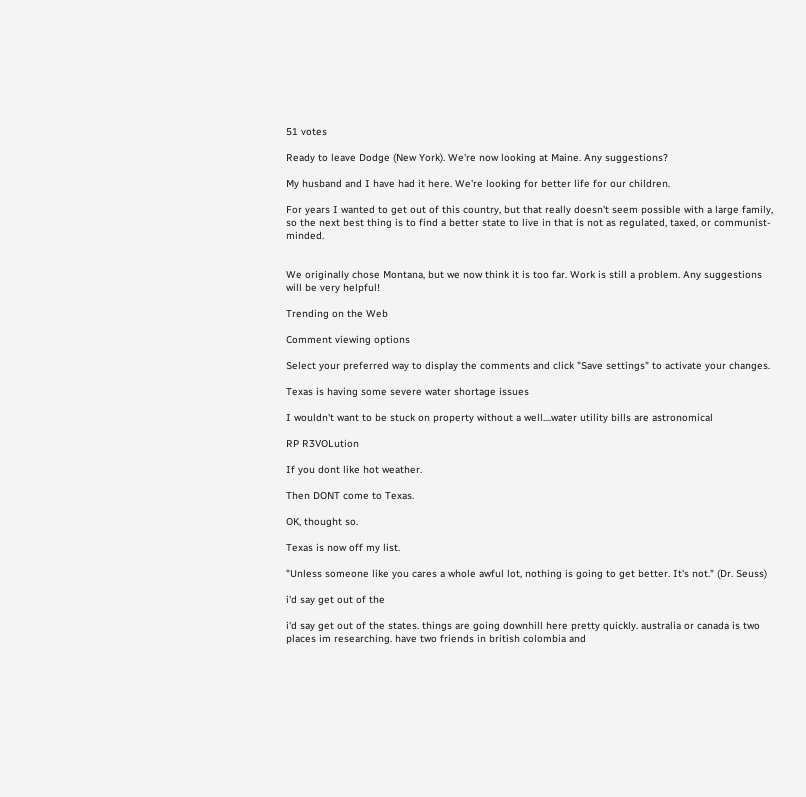51 votes

Ready to leave Dodge (New York). We're now looking at Maine. Any suggestions?

My husband and I have had it here. We're looking for better life for our children.

For years I wanted to get out of this country, but that really doesn't seem possible with a large family, so the next best thing is to find a better state to live in that is not as regulated, taxed, or communist-minded.


We originally chose Montana, but we now think it is too far. Work is still a problem. Any suggestions will be very helpful!

Trending on the Web

Comment viewing options

Select your preferred way to display the comments and click "Save settings" to activate your changes.

Texas is having some severe water shortage issues

I wouldn't want to be stuck on property without a well....water utility bills are astronomical

RP R3VOLution

If you dont like hot weather.

Then DONT come to Texas.

OK, thought so.

Texas is now off my list.

"Unless someone like you cares a whole awful lot, nothing is going to get better. It's not." (Dr. Seuss)

i'd say get out of the

i'd say get out of the states. things are going downhill here pretty quickly. australia or canada is two places im researching. have two friends in british colombia and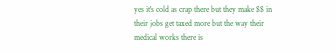yes it's cold as crap there but they make $$ in their jobs get taxed more but the way their medical works there is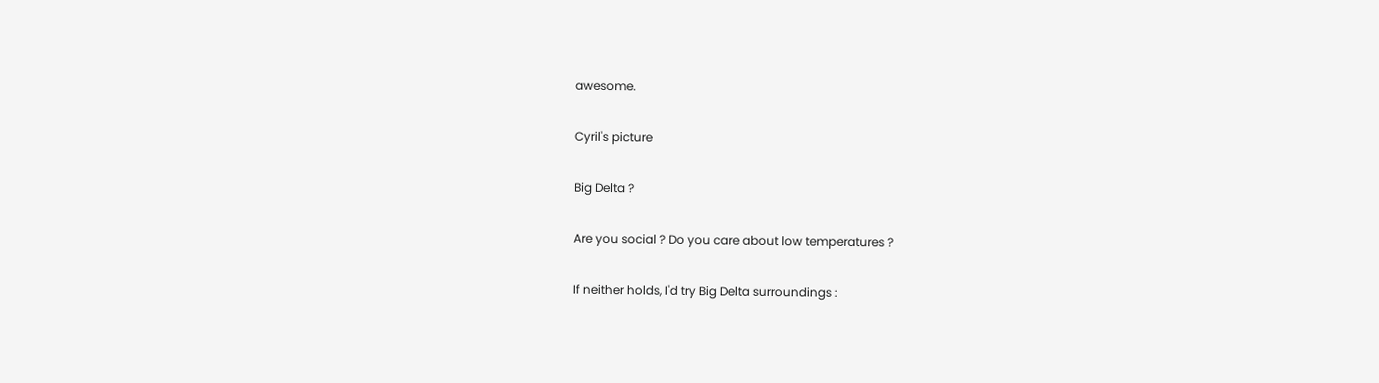awesome.

Cyril's picture

Big Delta ?

Are you social ? Do you care about low temperatures ?

If neither holds, I'd try Big Delta surroundings :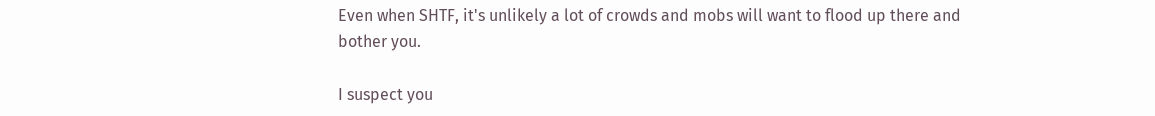Even when SHTF, it's unlikely a lot of crowds and mobs will want to flood up there and bother you.

I suspect you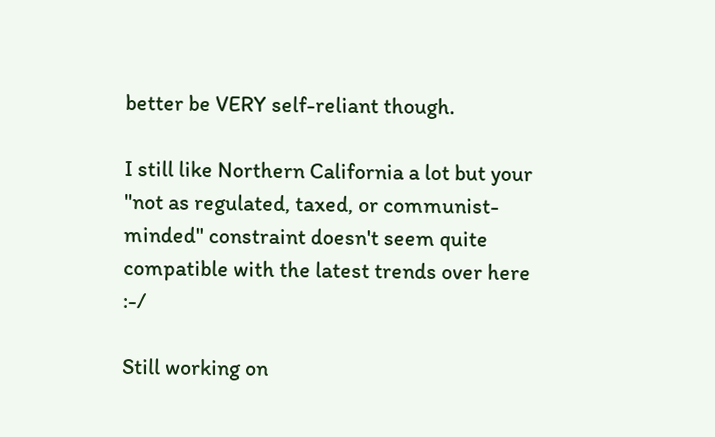better be VERY self-reliant though.

I still like Northern California a lot but your "not as regulated, taxed, or communist-minded" constraint doesn't seem quite compatible with the latest trends over here :-/

Still working on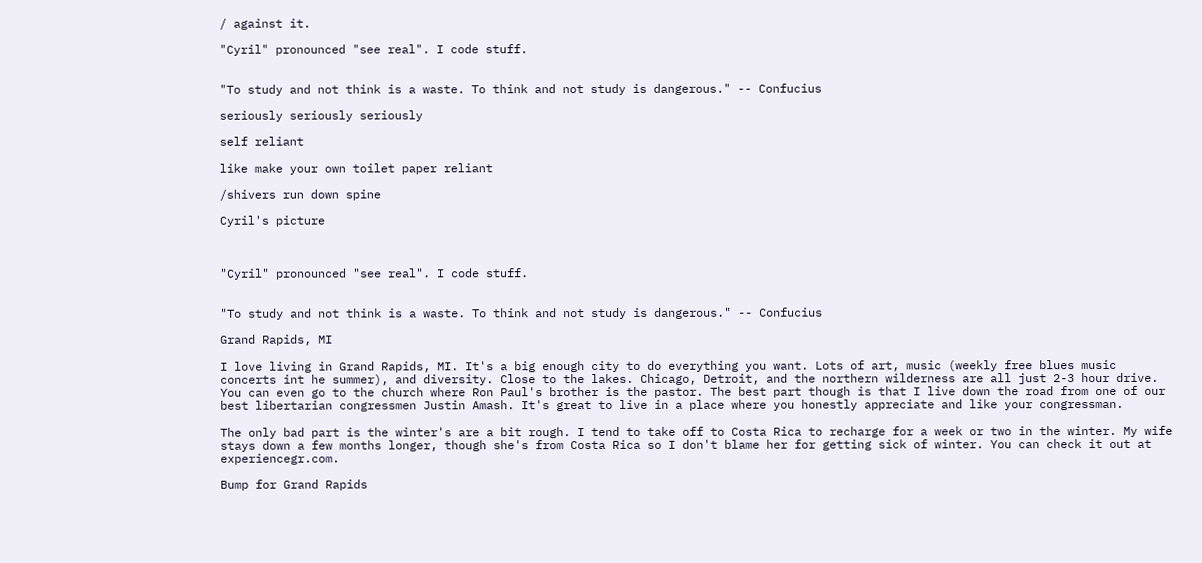/ against it.

"Cyril" pronounced "see real". I code stuff.


"To study and not think is a waste. To think and not study is dangerous." -- Confucius

seriously seriously seriously

self reliant

like make your own toilet paper reliant

/shivers run down spine

Cyril's picture



"Cyril" pronounced "see real". I code stuff.


"To study and not think is a waste. To think and not study is dangerous." -- Confucius

Grand Rapids, MI

I love living in Grand Rapids, MI. It's a big enough city to do everything you want. Lots of art, music (weekly free blues music concerts int he summer), and diversity. Close to the lakes. Chicago, Detroit, and the northern wilderness are all just 2-3 hour drive. You can even go to the church where Ron Paul's brother is the pastor. The best part though is that I live down the road from one of our best libertarian congressmen Justin Amash. It's great to live in a place where you honestly appreciate and like your congressman.

The only bad part is the winter's are a bit rough. I tend to take off to Costa Rica to recharge for a week or two in the winter. My wife stays down a few months longer, though she's from Costa Rica so I don't blame her for getting sick of winter. You can check it out at experiencegr.com.

Bump for Grand Rapids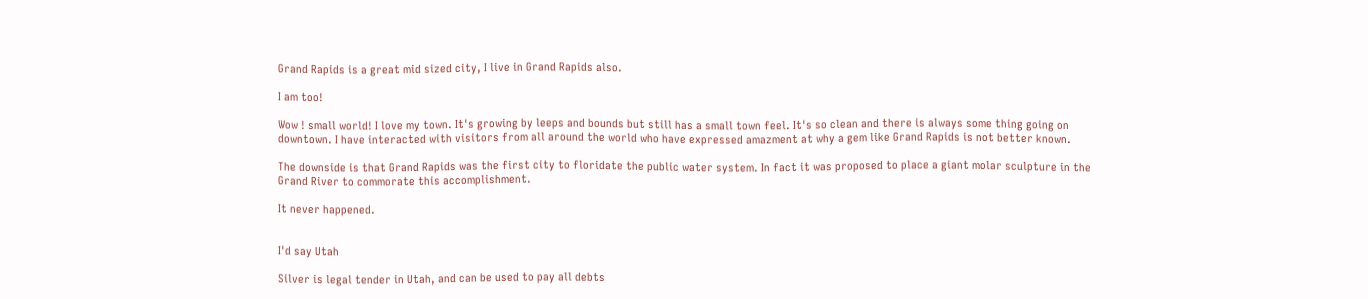Grand Rapids is a great mid sized city, I live in Grand Rapids also.

I am too!

Wow ! small world! I love my town. It's growing by leeps and bounds but still has a small town feel. It's so clean and there is always some thing going on downtown. I have interacted with visitors from all around the world who have expressed amazment at why a gem like Grand Rapids is not better known.

The downside is that Grand Rapids was the first city to floridate the public water system. In fact it was proposed to place a giant molar sculpture in the Grand River to commorate this accomplishment.

It never happened.


I'd say Utah

Silver is legal tender in Utah, and can be used to pay all debts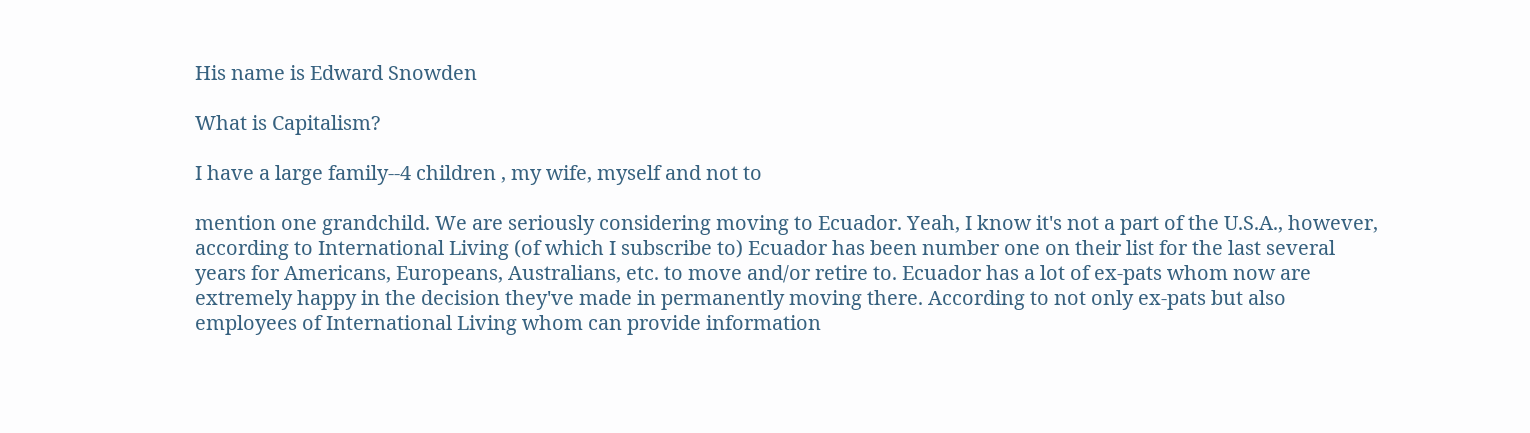His name is Edward Snowden

What is Capitalism?

I have a large family--4 children , my wife, myself and not to

mention one grandchild. We are seriously considering moving to Ecuador. Yeah, I know it's not a part of the U.S.A., however, according to International Living (of which I subscribe to) Ecuador has been number one on their list for the last several years for Americans, Europeans, Australians, etc. to move and/or retire to. Ecuador has a lot of ex-pats whom now are extremely happy in the decision they've made in permanently moving there. According to not only ex-pats but also employees of International Living whom can provide information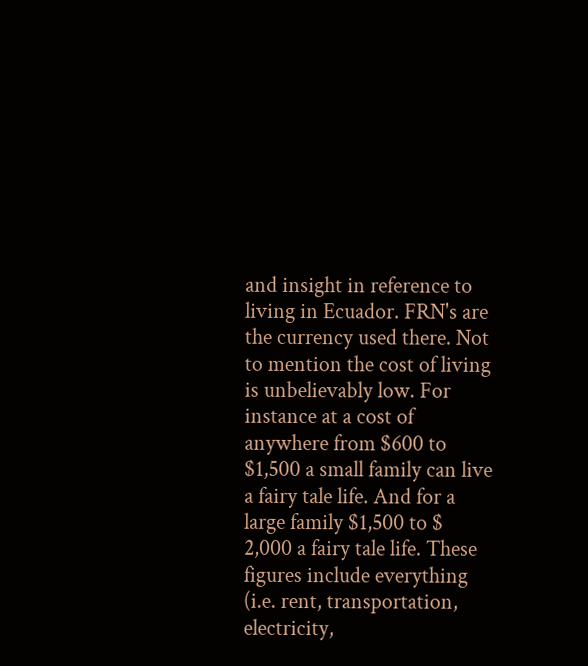and insight in reference to living in Ecuador. FRN's are the currency used there. Not to mention the cost of living is unbelievably low. For instance at a cost of anywhere from $600 to $1,500 a small family can live a fairy tale life. And for a large family $1,500 to $ 2,000 a fairy tale life. These figures include everything (i.e. rent, transportation, electricity,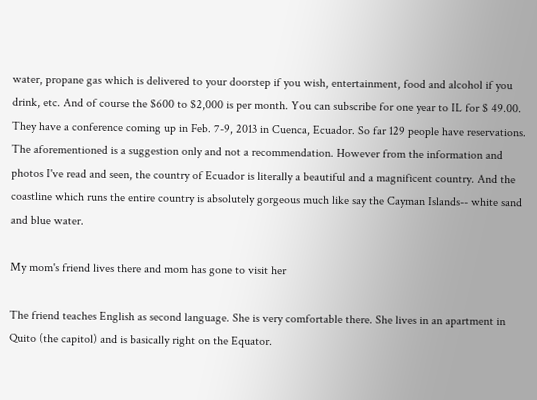water, propane gas which is delivered to your doorstep if you wish, entertainment, food and alcohol if you drink, etc. And of course the $600 to $2,000 is per month. You can subscribe for one year to IL for $ 49.00. They have a conference coming up in Feb. 7-9, 2013 in Cuenca, Ecuador. So far 129 people have reservations. The aforementioned is a suggestion only and not a recommendation. However from the information and photos I've read and seen, the country of Ecuador is literally a beautiful and a magnificent country. And the coastline which runs the entire country is absolutely gorgeous much like say the Cayman Islands-- white sand and blue water.

My mom's friend lives there and mom has gone to visit her

The friend teaches English as second language. She is very comfortable there. She lives in an apartment in Quito (the capitol) and is basically right on the Equator.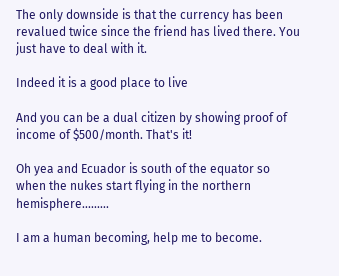The only downside is that the currency has been revalued twice since the friend has lived there. You just have to deal with it.

Indeed it is a good place to live

And you can be a dual citizen by showing proof of income of $500/month. That's it!

Oh yea and Ecuador is south of the equator so when the nukes start flying in the northern hemisphere.........

I am a human becoming, help me to become.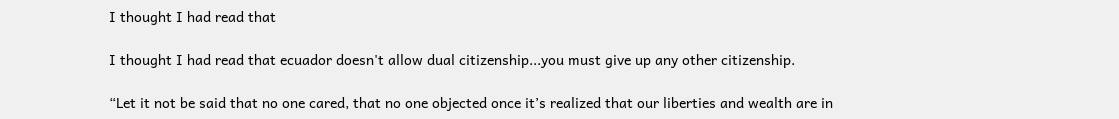I thought I had read that

I thought I had read that ecuador doesn't allow dual citizenship...you must give up any other citizenship.

“Let it not be said that no one cared, that no one objected once it’s realized that our liberties and wealth are in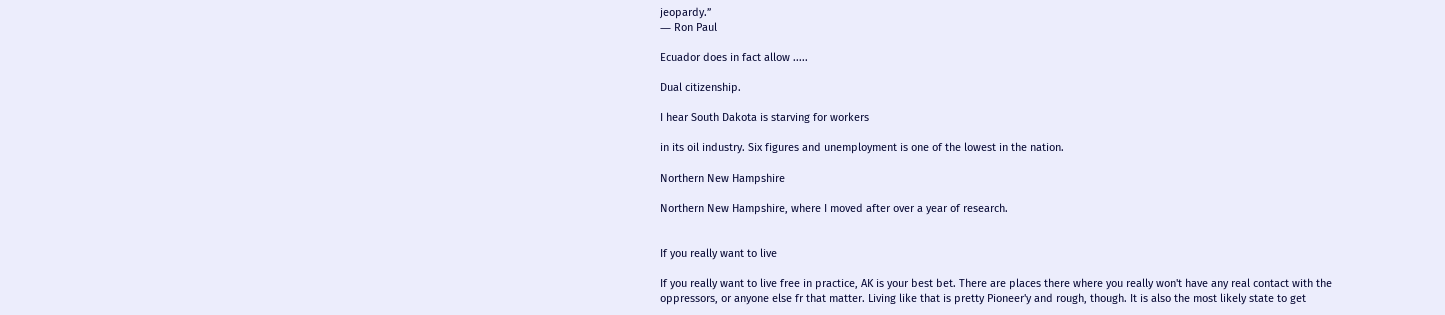jeopardy.”
― Ron Paul

Ecuador does in fact allow .....

Dual citizenship.

I hear South Dakota is starving for workers

in its oil industry. Six figures and unemployment is one of the lowest in the nation.

Northern New Hampshire

Northern New Hampshire, where I moved after over a year of research.


If you really want to live

If you really want to live free in practice, AK is your best bet. There are places there where you really won't have any real contact with the oppressors, or anyone else fr that matter. Living like that is pretty Pioneer'y and rough, though. It is also the most likely state to get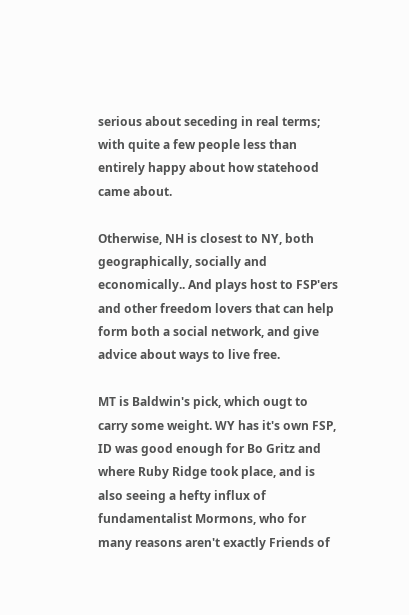serious about seceding in real terms; with quite a few people less than entirely happy about how statehood came about.

Otherwise, NH is closest to NY, both geographically, socially and economically.. And plays host to FSP'ers and other freedom lovers that can help form both a social network, and give advice about ways to live free.

MT is Baldwin's pick, which ougt to carry some weight. WY has it's own FSP, ID was good enough for Bo Gritz and where Ruby Ridge took place, and is also seeing a hefty influx of fundamentalist Mormons, who for many reasons aren't exactly Friends of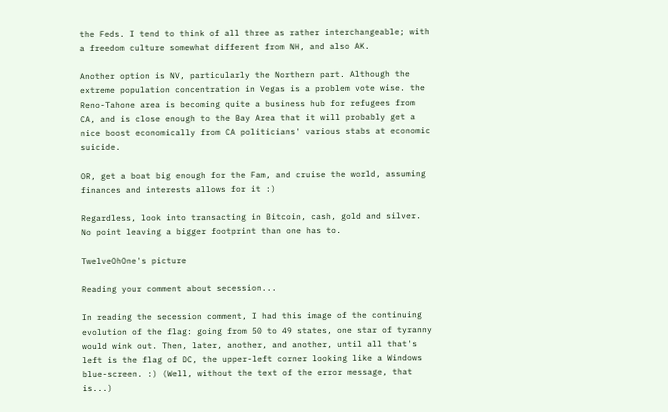the Feds. I tend to think of all three as rather interchangeable; with a freedom culture somewhat different from NH, and also AK.

Another option is NV, particularly the Northern part. Although the extreme population concentration in Vegas is a problem vote wise. the Reno-Tahone area is becoming quite a business hub for refugees from CA, and is close enough to the Bay Area that it will probably get a nice boost economically from CA politicians' various stabs at economic suicide.

OR, get a boat big enough for the Fam, and cruise the world, assuming finances and interests allows for it :)

Regardless, look into transacting in Bitcoin, cash, gold and silver. No point leaving a bigger footprint than one has to.

TwelveOhOne's picture

Reading your comment about secession...

In reading the secession comment, I had this image of the continuing evolution of the flag: going from 50 to 49 states, one star of tyranny would wink out. Then, later, another, and another, until all that's left is the flag of DC, the upper-left corner looking like a Windows blue-screen. :) (Well, without the text of the error message, that is...)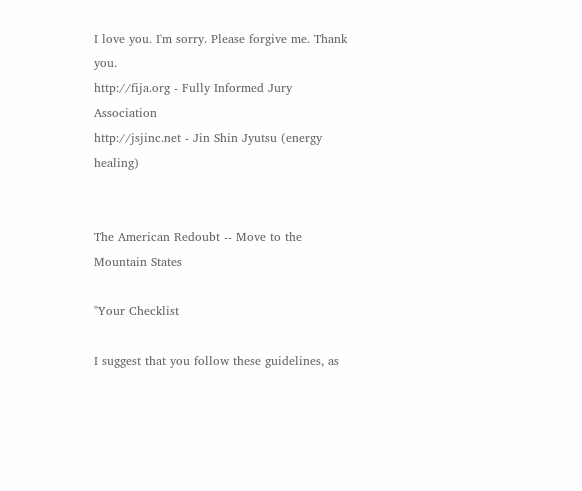I love you. I'm sorry. Please forgive me. Thank you.
http://fija.org - Fully Informed Jury Association
http://jsjinc.net - Jin Shin Jyutsu (energy healing)


The American Redoubt -- Move to the Mountain States

"Your Checklist

I suggest that you follow these guidelines, as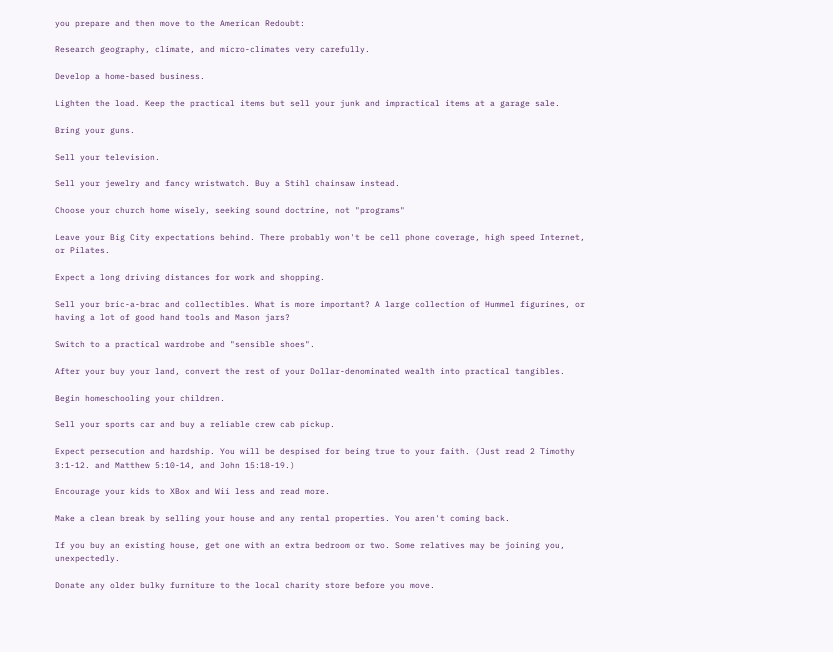you prepare and then move to the American Redoubt:

Research geography, climate, and micro-climates very carefully.

Develop a home-based business.

Lighten the load. Keep the practical items but sell your junk and impractical items at a garage sale.

Bring your guns.

Sell your television.

Sell your jewelry and fancy wristwatch. Buy a Stihl chainsaw instead.

Choose your church home wisely, seeking sound doctrine, not "programs"

Leave your Big City expectations behind. There probably won't be cell phone coverage, high speed Internet, or Pilates.

Expect a long driving distances for work and shopping.

Sell your bric-a-brac and collectibles. What is more important? A large collection of Hummel figurines, or having a lot of good hand tools and Mason jars?

Switch to a practical wardrobe and "sensible shoes".

After your buy your land, convert the rest of your Dollar-denominated wealth into practical tangibles.

Begin homeschooling your children.

Sell your sports car and buy a reliable crew cab pickup.

Expect persecution and hardship. You will be despised for being true to your faith. (Just read 2 Timothy 3:1-12. and Matthew 5:10-14, and John 15:18-19.)

Encourage your kids to XBox and Wii less and read more.

Make a clean break by selling your house and any rental properties. You aren't coming back.

If you buy an existing house, get one with an extra bedroom or two. Some relatives may be joining you, unexpectedly.

Donate any older bulky furniture to the local charity store before you move.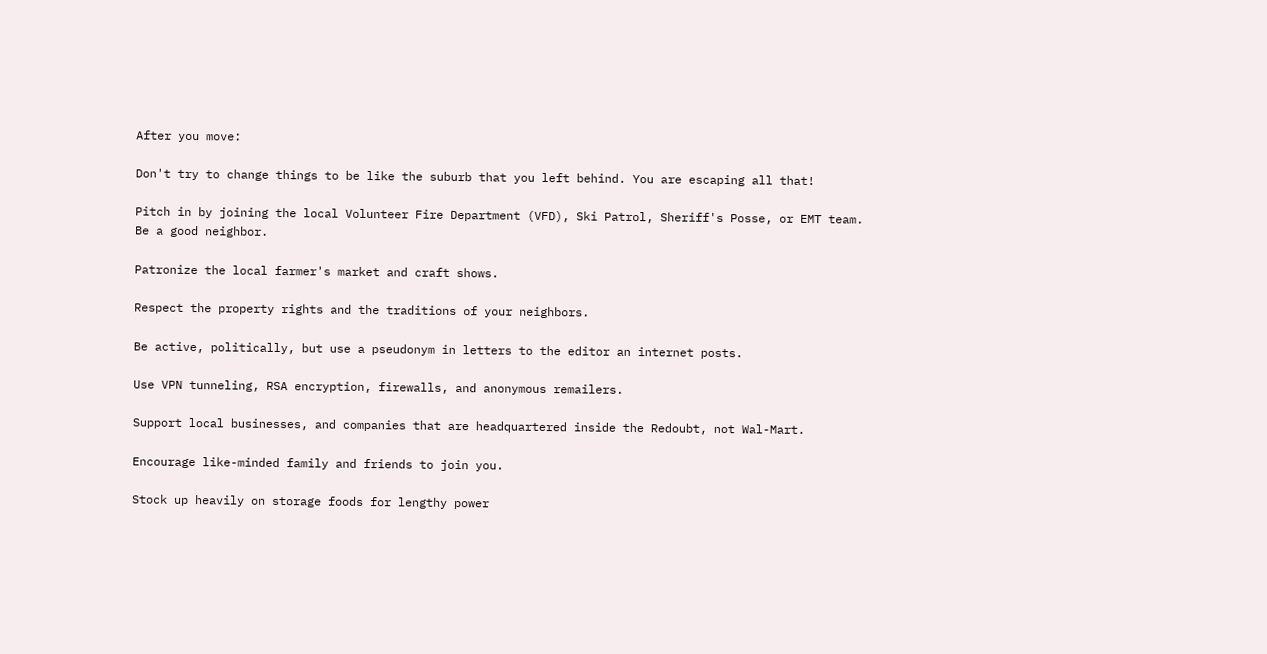After you move:

Don't try to change things to be like the suburb that you left behind. You are escaping all that!

Pitch in by joining the local Volunteer Fire Department (VFD), Ski Patrol, Sheriff's Posse, or EMT team.
Be a good neighbor.

Patronize the local farmer's market and craft shows.

Respect the property rights and the traditions of your neighbors.

Be active, politically, but use a pseudonym in letters to the editor an internet posts.

Use VPN tunneling, RSA encryption, firewalls, and anonymous remailers.

Support local businesses, and companies that are headquartered inside the Redoubt, not Wal-Mart.

Encourage like-minded family and friends to join you.

Stock up heavily on storage foods for lengthy power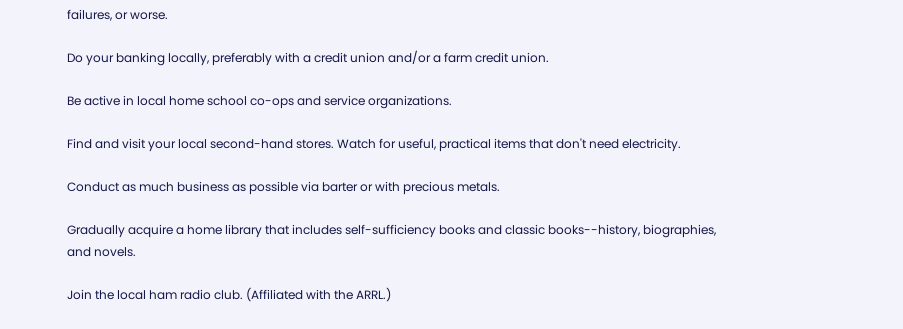failures, or worse.

Do your banking locally, preferably with a credit union and/or a farm credit union.

Be active in local home school co-ops and service organizations.

Find and visit your local second-hand stores. Watch for useful, practical items that don't need electricity.

Conduct as much business as possible via barter or with precious metals.

Gradually acquire a home library that includes self-sufficiency books and classic books--history, biographies, and novels.

Join the local ham radio club. (Affiliated with the ARRL.)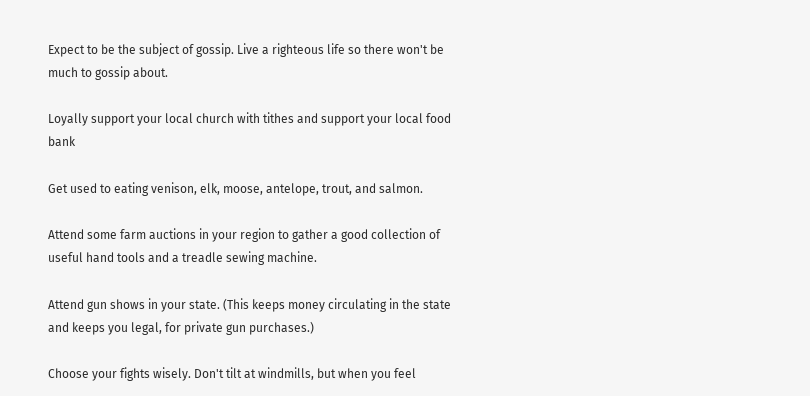Expect to be the subject of gossip. Live a righteous life so there won't be much to gossip about.

Loyally support your local church with tithes and support your local food bank

Get used to eating venison, elk, moose, antelope, trout, and salmon.

Attend some farm auctions in your region to gather a good collection of useful hand tools and a treadle sewing machine.

Attend gun shows in your state. (This keeps money circulating in the state and keeps you legal, for private gun purchases.)

Choose your fights wisely. Don't tilt at windmills, but when you feel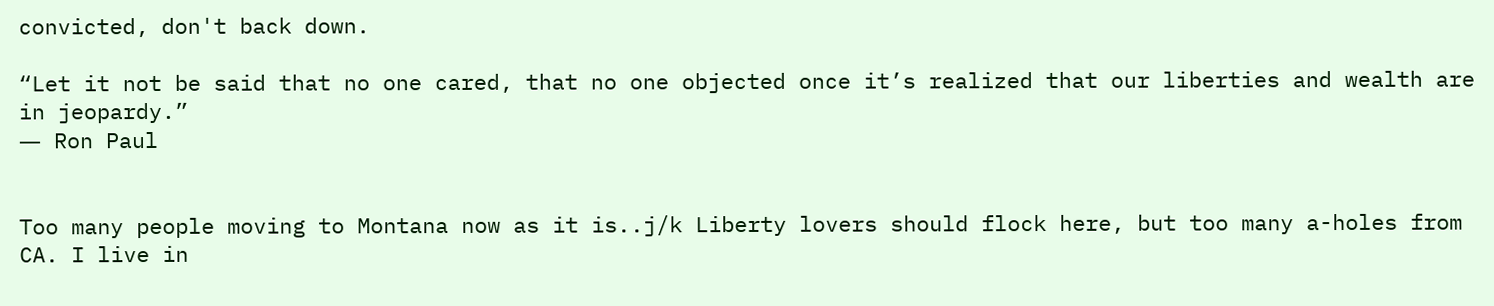convicted, don't back down.

“Let it not be said that no one cared, that no one objected once it’s realized that our liberties and wealth are in jeopardy.”
― Ron Paul


Too many people moving to Montana now as it is..j/k Liberty lovers should flock here, but too many a-holes from CA. I live in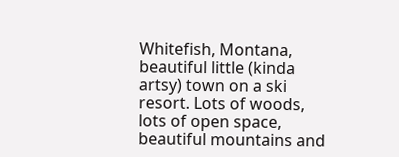Whitefish, Montana, beautiful little (kinda artsy) town on a ski resort. Lots of woods, lots of open space, beautiful mountains and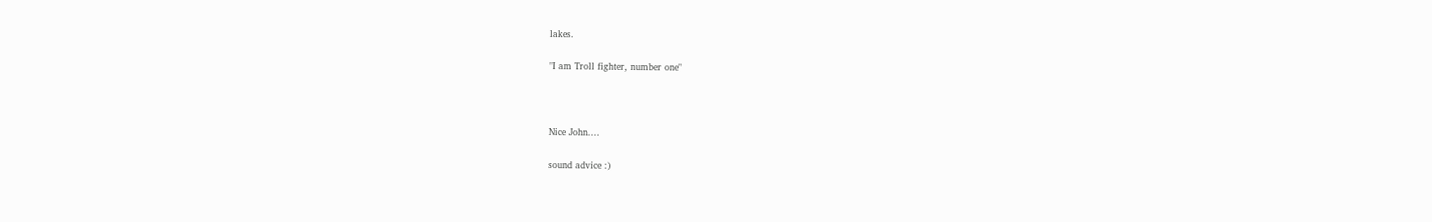lakes.

"I am Troll fighter, number one"



Nice John....

sound advice :)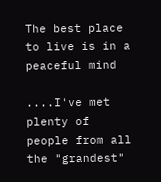The best place to live is in a peaceful mind

....I've met plenty of people from all the "grandest"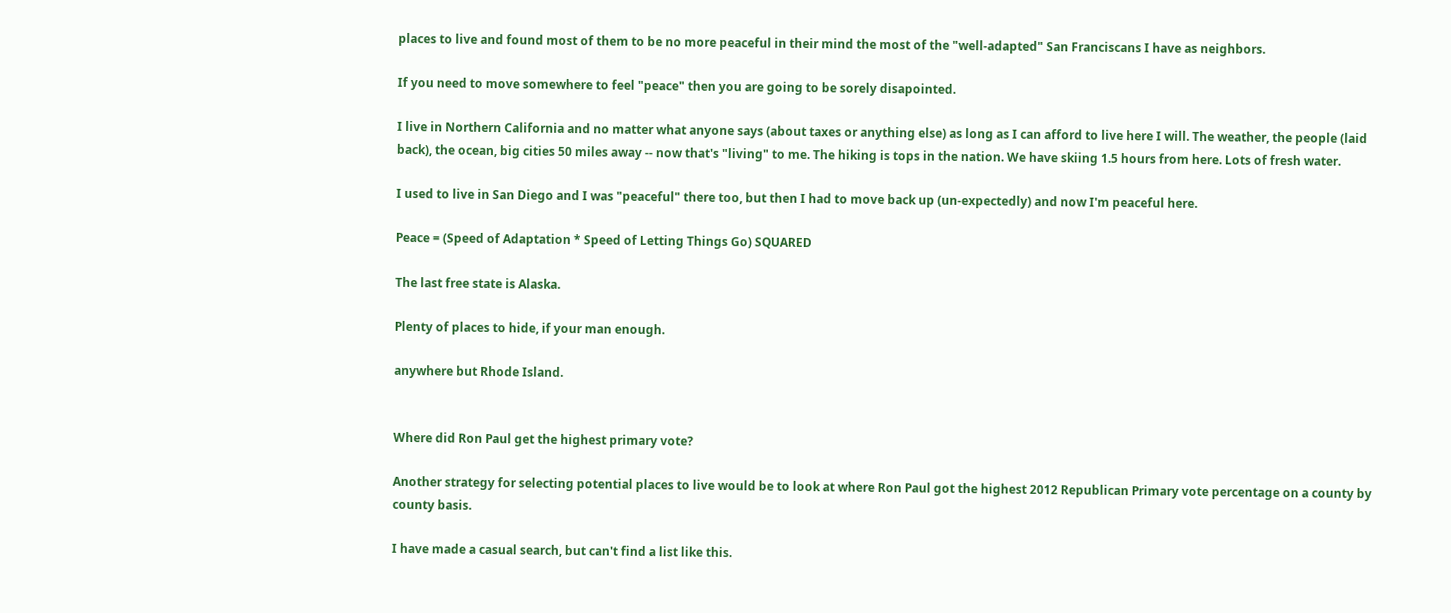places to live and found most of them to be no more peaceful in their mind the most of the "well-adapted" San Franciscans I have as neighbors.

If you need to move somewhere to feel "peace" then you are going to be sorely disapointed.

I live in Northern California and no matter what anyone says (about taxes or anything else) as long as I can afford to live here I will. The weather, the people (laid back), the ocean, big cities 50 miles away -- now that's "living" to me. The hiking is tops in the nation. We have skiing 1.5 hours from here. Lots of fresh water.

I used to live in San Diego and I was "peaceful" there too, but then I had to move back up (un-expectedly) and now I'm peaceful here.

Peace = (Speed of Adaptation * Speed of Letting Things Go) SQUARED

The last free state is Alaska.

Plenty of places to hide, if your man enough.

anywhere but Rhode Island.


Where did Ron Paul get the highest primary vote?

Another strategy for selecting potential places to live would be to look at where Ron Paul got the highest 2012 Republican Primary vote percentage on a county by county basis.

I have made a casual search, but can't find a list like this.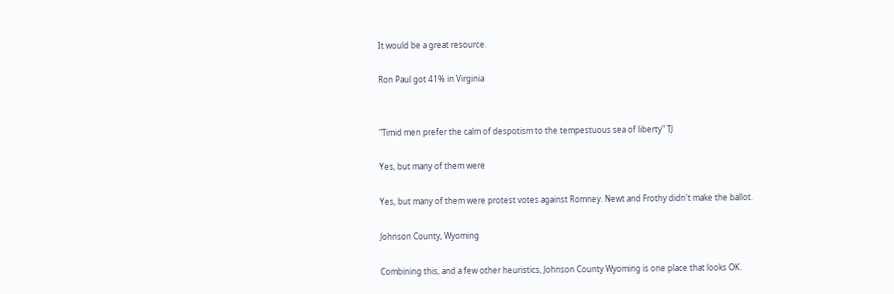It would be a great resource.

Ron Paul got 41% in Virginia


"Timid men prefer the calm of despotism to the tempestuous sea of liberty" TJ

Yes, but many of them were

Yes, but many of them were protest votes against Romney. Newt and Frothy didn't make the ballot.

Johnson County, Wyoming

Combining this, and a few other heuristics, Johnson County Wyoming is one place that looks OK.